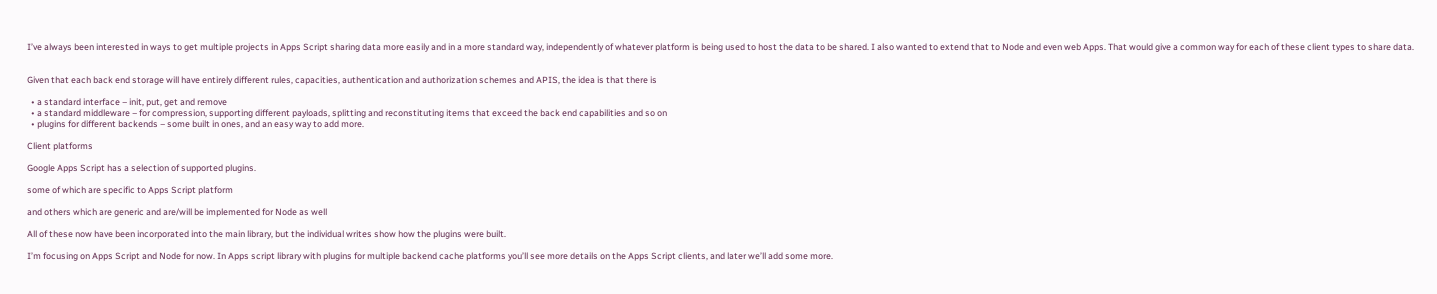I’ve always been interested in ways to get multiple projects in Apps Script sharing data more easily and in a more standard way, independently of whatever platform is being used to host the data to be shared. I also wanted to extend that to Node and even web Apps. That would give a common way for each of these client types to share data.


Given that each back end storage will have entirely different rules, capacities, authentication and authorization schemes and APIS, the idea is that there is

  • a standard interface – init, put, get and remove
  • a standard middleware – for compression, supporting different payloads, splitting and reconstituting items that exceed the back end capabilities and so on
  • plugins for different backends – some built in ones, and an easy way to add more.

Client platforms

Google Apps Script has a selection of supported plugins.

some of which are specific to Apps Script platform

and others which are generic and are/will be implemented for Node as well

All of these now have been incorporated into the main library, but the individual writes show how the plugins were built.

I’m focusing on Apps Script and Node for now. In Apps script library with plugins for multiple backend cache platforms you’ll see more details on the Apps Script clients, and later we’ll add some more.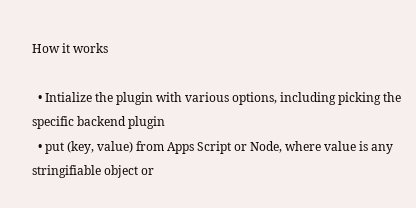How it works

  • Intialize the plugin with various options, including picking the specific backend plugin
  • put (key, value) from Apps Script or Node, where value is any stringifiable object or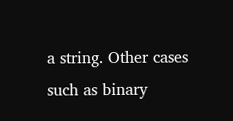a string. Other cases such as binary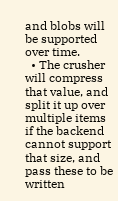and blobs will be supported over time.
  • The crusher  will compress that value, and split it up over multiple items if the backend cannot support that size, and pass these to be written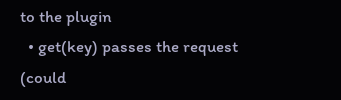to the plugin
  • get(key) passes the request (could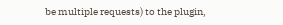be multiple requests) to the plugin,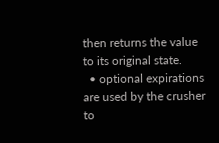then returns the value to its original state.
  • optional expirations are used by the crusher to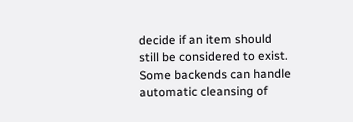decide if an item should still be considered to exist. Some backends can handle automatic cleansing of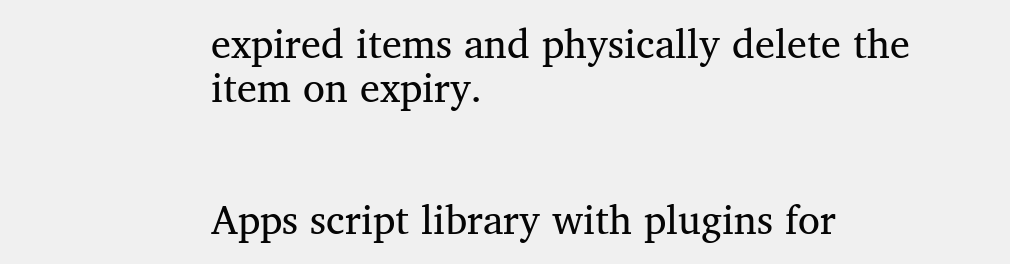expired items and physically delete the item on expiry.


Apps script library with plugins for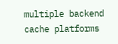multiple backend cache platforms